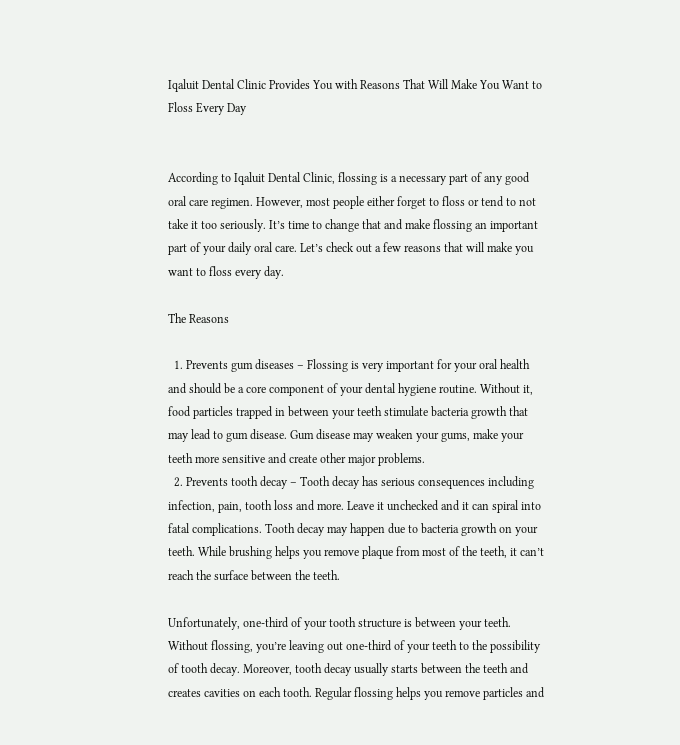Iqaluit Dental Clinic Provides You with Reasons That Will Make You Want to Floss Every Day


According to Iqaluit Dental Clinic, flossing is a necessary part of any good oral care regimen. However, most people either forget to floss or tend to not take it too seriously. It’s time to change that and make flossing an important part of your daily oral care. Let’s check out a few reasons that will make you want to floss every day.

The Reasons

  1. Prevents gum diseases – Flossing is very important for your oral health and should be a core component of your dental hygiene routine. Without it, food particles trapped in between your teeth stimulate bacteria growth that may lead to gum disease. Gum disease may weaken your gums, make your teeth more sensitive and create other major problems.
  2. Prevents tooth decay – Tooth decay has serious consequences including infection, pain, tooth loss and more. Leave it unchecked and it can spiral into fatal complications. Tooth decay may happen due to bacteria growth on your teeth. While brushing helps you remove plaque from most of the teeth, it can’t reach the surface between the teeth.

Unfortunately, one-third of your tooth structure is between your teeth. Without flossing, you’re leaving out one-third of your teeth to the possibility of tooth decay. Moreover, tooth decay usually starts between the teeth and creates cavities on each tooth. Regular flossing helps you remove particles and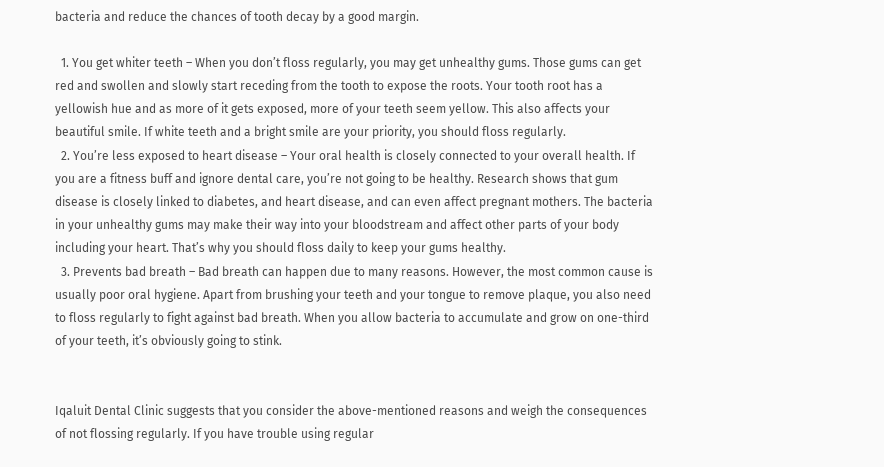bacteria and reduce the chances of tooth decay by a good margin.

  1. You get whiter teeth – When you don’t floss regularly, you may get unhealthy gums. Those gums can get red and swollen and slowly start receding from the tooth to expose the roots. Your tooth root has a yellowish hue and as more of it gets exposed, more of your teeth seem yellow. This also affects your beautiful smile. If white teeth and a bright smile are your priority, you should floss regularly.
  2. You’re less exposed to heart disease – Your oral health is closely connected to your overall health. If you are a fitness buff and ignore dental care, you’re not going to be healthy. Research shows that gum disease is closely linked to diabetes, and heart disease, and can even affect pregnant mothers. The bacteria in your unhealthy gums may make their way into your bloodstream and affect other parts of your body including your heart. That’s why you should floss daily to keep your gums healthy.
  3. Prevents bad breath – Bad breath can happen due to many reasons. However, the most common cause is usually poor oral hygiene. Apart from brushing your teeth and your tongue to remove plaque, you also need to floss regularly to fight against bad breath. When you allow bacteria to accumulate and grow on one-third of your teeth, it’s obviously going to stink.


Iqaluit Dental Clinic suggests that you consider the above-mentioned reasons and weigh the consequences of not flossing regularly. If you have trouble using regular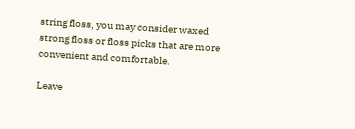string floss, you may consider waxed strong floss or floss picks that are more convenient and comfortable.

Leave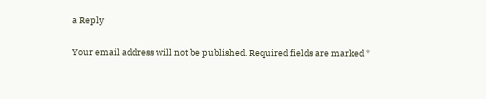a Reply

Your email address will not be published. Required fields are marked *